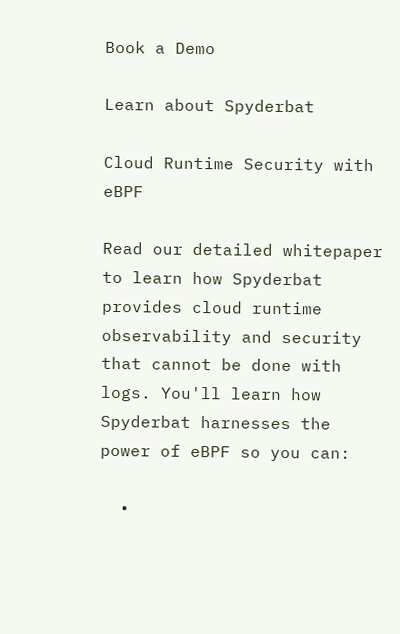Book a Demo

Learn about Spyderbat

Cloud Runtime Security with eBPF

Read our detailed whitepaper to learn how Spyderbat provides cloud runtime observability and security that cannot be done with logs. You'll learn how Spyderbat harnesses the power of eBPF so you can:

  •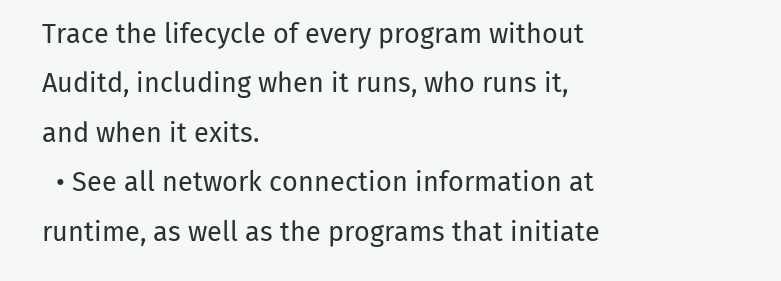Trace the lifecycle of every program without Auditd, including when it runs, who runs it, and when it exits.
  • See all network connection information at runtime, as well as the programs that initiate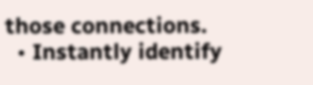those connections.
  • Instantly identify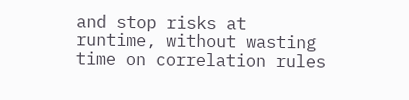and stop risks at runtime, without wasting time on correlation rules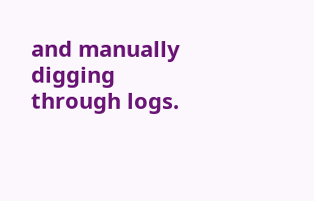and manually digging through logs.